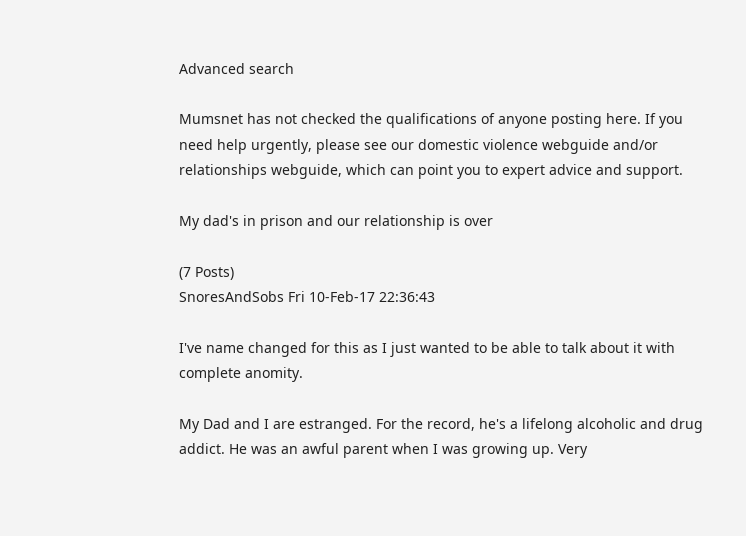Advanced search

Mumsnet has not checked the qualifications of anyone posting here. If you need help urgently, please see our domestic violence webguide and/or relationships webguide, which can point you to expert advice and support.

My dad's in prison and our relationship is over

(7 Posts)
SnoresAndSobs Fri 10-Feb-17 22:36:43

I've name changed for this as I just wanted to be able to talk about it with complete anomity.

My Dad and I are estranged. For the record, he's a lifelong alcoholic and drug addict. He was an awful parent when I was growing up. Very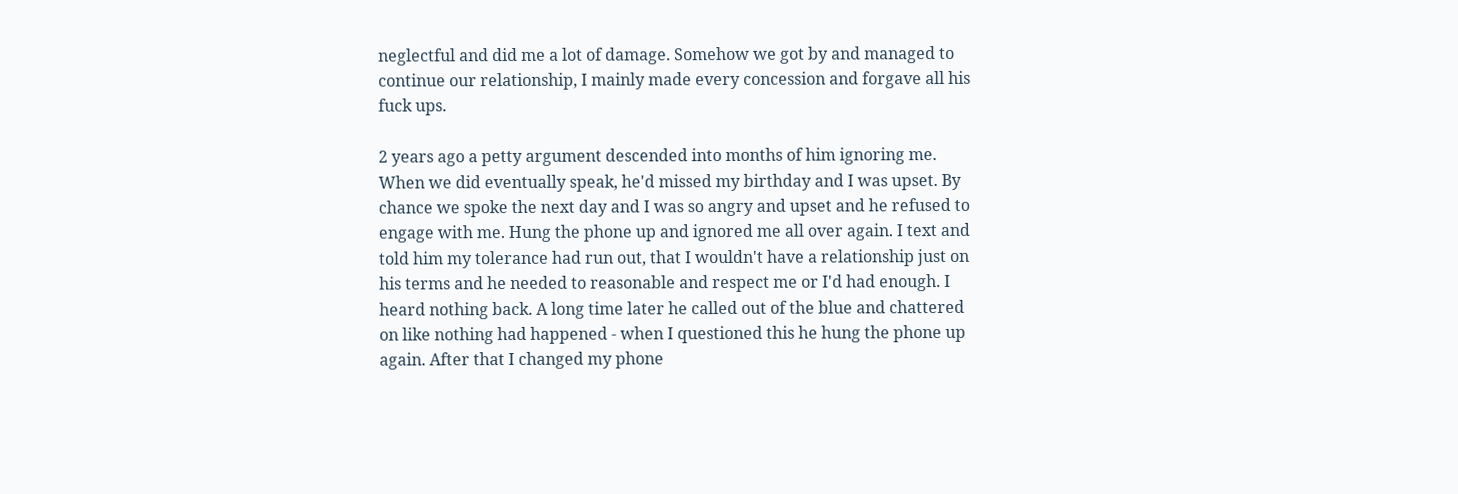neglectful and did me a lot of damage. Somehow we got by and managed to continue our relationship, I mainly made every concession and forgave all his fuck ups.

2 years ago a petty argument descended into months of him ignoring me. When we did eventually speak, he'd missed my birthday and I was upset. By chance we spoke the next day and I was so angry and upset and he refused to engage with me. Hung the phone up and ignored me all over again. I text and told him my tolerance had run out, that I wouldn't have a relationship just on his terms and he needed to reasonable and respect me or I'd had enough. I heard nothing back. A long time later he called out of the blue and chattered on like nothing had happened - when I questioned this he hung the phone up again. After that I changed my phone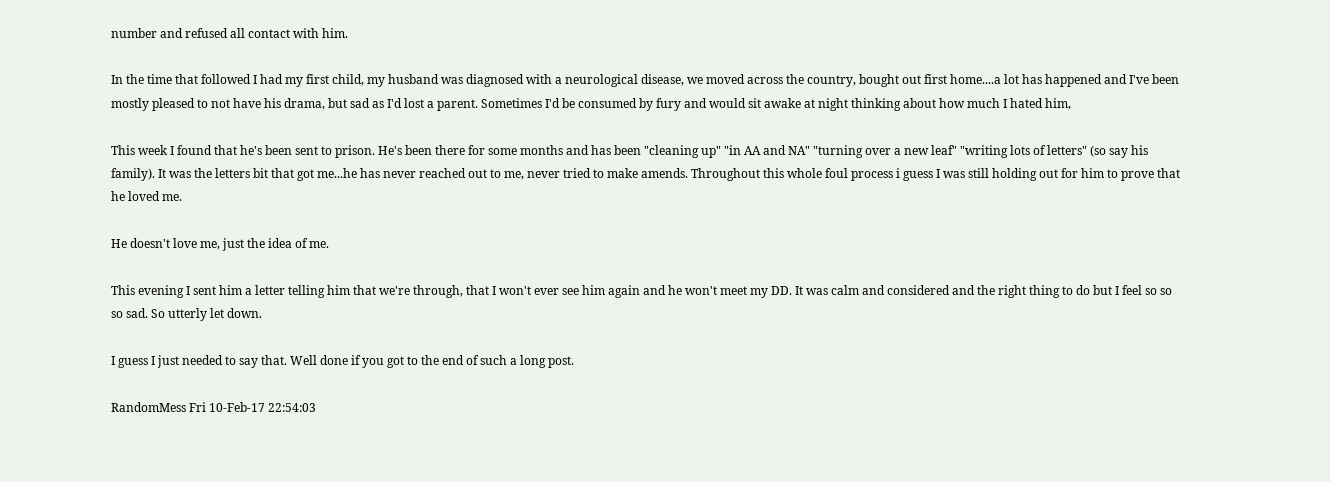number and refused all contact with him.

In the time that followed I had my first child, my husband was diagnosed with a neurological disease, we moved across the country, bought out first home....a lot has happened and I've been mostly pleased to not have his drama, but sad as I'd lost a parent. Sometimes I'd be consumed by fury and would sit awake at night thinking about how much I hated him,

This week I found that he's been sent to prison. He's been there for some months and has been "cleaning up" "in AA and NA" "turning over a new leaf" "writing lots of letters" (so say his family). It was the letters bit that got me...he has never reached out to me, never tried to make amends. Throughout this whole foul process i guess I was still holding out for him to prove that he loved me.

He doesn't love me, just the idea of me.

This evening I sent him a letter telling him that we're through, that I won't ever see him again and he won't meet my DD. It was calm and considered and the right thing to do but I feel so so so sad. So utterly let down.

I guess I just needed to say that. Well done if you got to the end of such a long post.

RandomMess Fri 10-Feb-17 22:54:03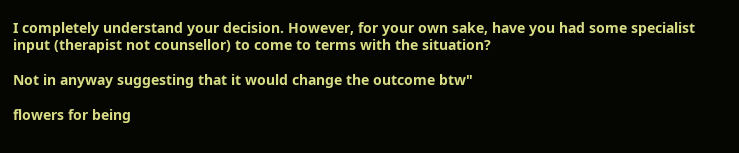I completely understand your decision. However, for your own sake, have you had some specialist input (therapist not counsellor) to come to terms with the situation?

Not in anyway suggesting that it would change the outcome btw"

flowers for being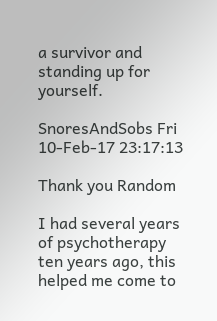a survivor and standing up for yourself.

SnoresAndSobs Fri 10-Feb-17 23:17:13

Thank you Random

I had several years of psychotherapy ten years ago, this helped me come to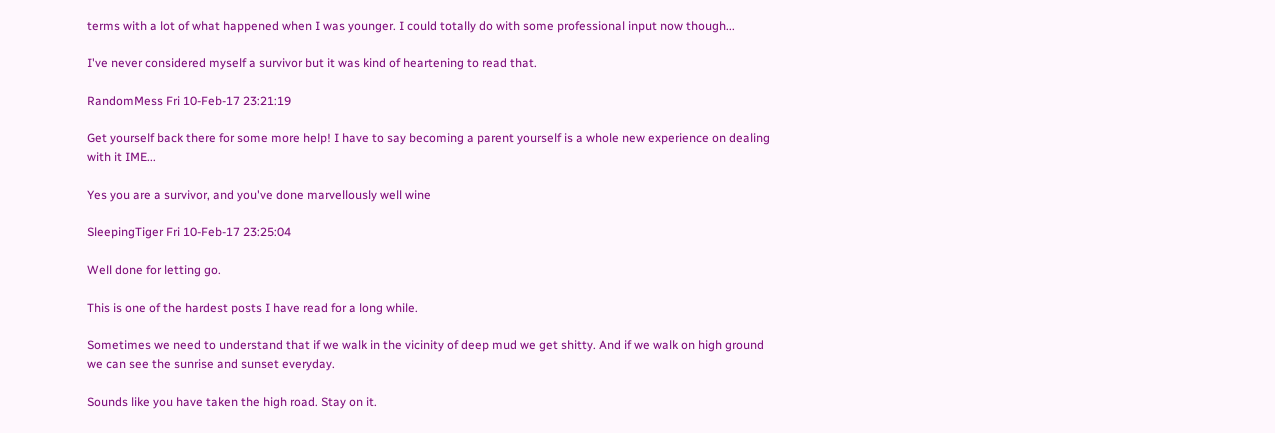terms with a lot of what happened when I was younger. I could totally do with some professional input now though...

I've never considered myself a survivor but it was kind of heartening to read that.

RandomMess Fri 10-Feb-17 23:21:19

Get yourself back there for some more help! I have to say becoming a parent yourself is a whole new experience on dealing with it IME...

Yes you are a survivor, and you've done marvellously well wine

SleepingTiger Fri 10-Feb-17 23:25:04

Well done for letting go.

This is one of the hardest posts I have read for a long while.

Sometimes we need to understand that if we walk in the vicinity of deep mud we get shitty. And if we walk on high ground we can see the sunrise and sunset everyday.

Sounds like you have taken the high road. Stay on it.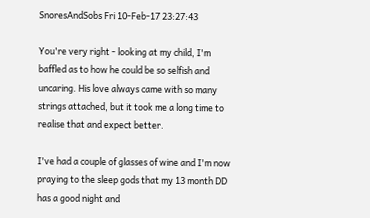SnoresAndSobs Fri 10-Feb-17 23:27:43

You're very right - looking at my child, I'm baffled as to how he could be so selfish and uncaring. His love always came with so many strings attached, but it took me a long time to realise that and expect better.

I've had a couple of glasses of wine and I'm now praying to the sleep gods that my 13 month DD has a good night and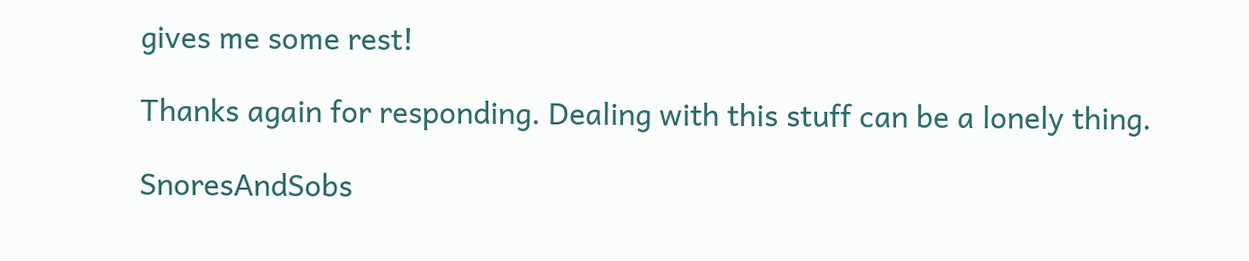gives me some rest!

Thanks again for responding. Dealing with this stuff can be a lonely thing.

SnoresAndSobs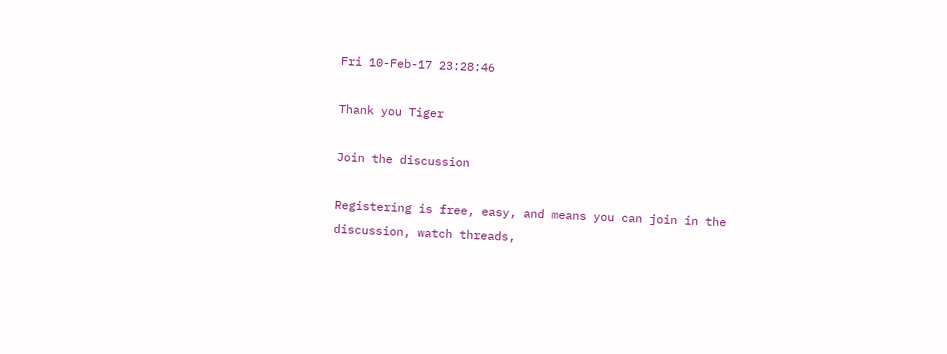Fri 10-Feb-17 23:28:46

Thank you Tiger

Join the discussion

Registering is free, easy, and means you can join in the discussion, watch threads,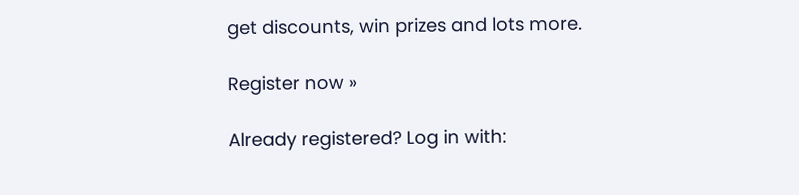get discounts, win prizes and lots more.

Register now »

Already registered? Log in with: